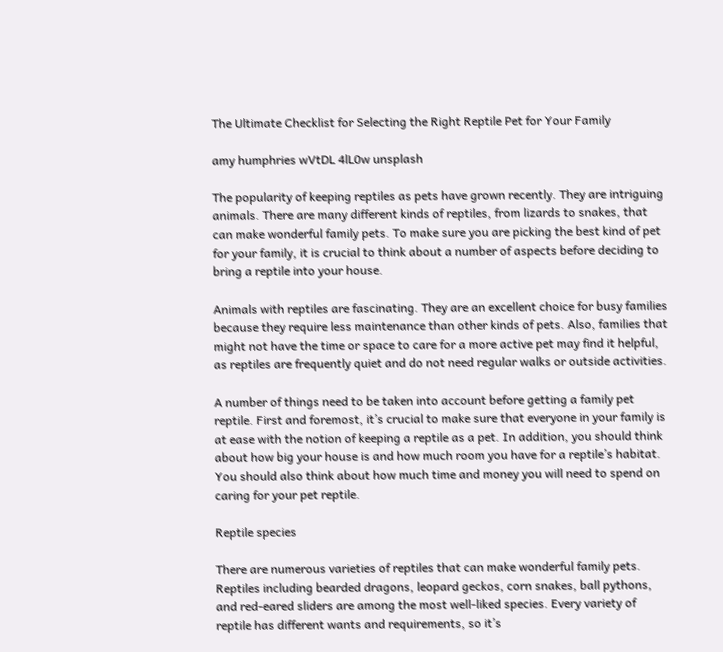The Ultimate Checklist for Selecting the Right Reptile Pet for Your Family

amy humphries wVtDL 4lL0w unsplash

The popularity of keeping reptiles as pets have grown recently. They are intriguing animals. There are many different kinds of reptiles, from lizards to snakes, that can make wonderful family pets. To make sure you are picking the best kind of pet for your family, it is crucial to think about a number of aspects before deciding to bring a reptile into your house.

Animals with reptiles are fascinating. They are an excellent choice for busy families because they require less maintenance than other kinds of pets. Also, families that might not have the time or space to care for a more active pet may find it helpful, as reptiles are frequently quiet and do not need regular walks or outside activities.

A number of things need to be taken into account before getting a family pet reptile. First and foremost, it’s crucial to make sure that everyone in your family is at ease with the notion of keeping a reptile as a pet. In addition, you should think about how big your house is and how much room you have for a reptile’s habitat. You should also think about how much time and money you will need to spend on caring for your pet reptile.

Reptile species

There are numerous varieties of reptiles that can make wonderful family pets. Reptiles including bearded dragons, leopard geckos, corn snakes, ball pythons, and red-eared sliders are among the most well-liked species. Every variety of reptile has different wants and requirements, so it’s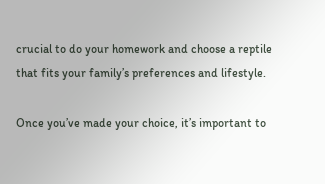crucial to do your homework and choose a reptile that fits your family’s preferences and lifestyle.

Once you’ve made your choice, it’s important to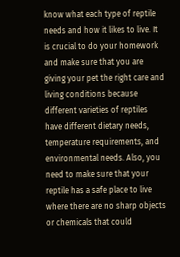know what each type of reptile needs and how it likes to live. It is crucial to do your homework and make sure that you are giving your pet the right care and living conditions because different varieties of reptiles have different dietary needs, temperature requirements, and environmental needs. Also, you need to make sure that your reptile has a safe place to live where there are no sharp objects or chemicals that could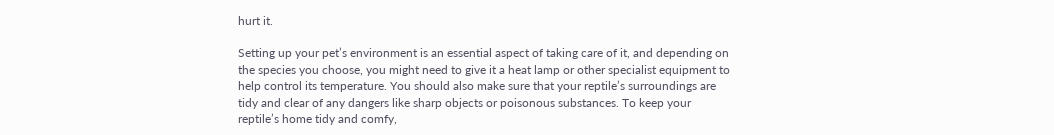hurt it.

Setting up your pet’s environment is an essential aspect of taking care of it, and depending on the species you choose, you might need to give it a heat lamp or other specialist equipment to help control its temperature. You should also make sure that your reptile’s surroundings are tidy and clear of any dangers like sharp objects or poisonous substances. To keep your reptile’s home tidy and comfy,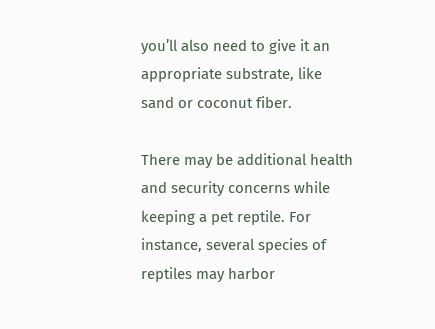you’ll also need to give it an appropriate substrate, like sand or coconut fiber.

There may be additional health and security concerns while keeping a pet reptile. For instance, several species of reptiles may harbor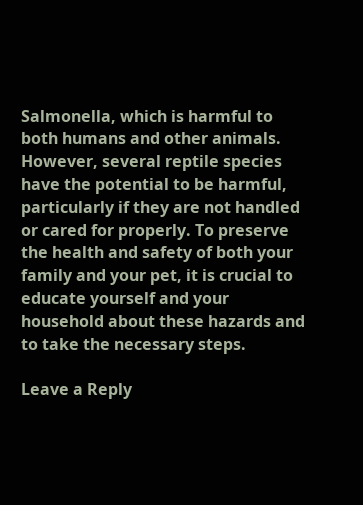Salmonella, which is harmful to both humans and other animals. However, several reptile species have the potential to be harmful, particularly if they are not handled or cared for properly. To preserve the health and safety of both your family and your pet, it is crucial to educate yourself and your household about these hazards and to take the necessary steps.

Leave a Reply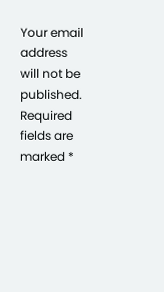Your email address will not be published. Required fields are marked *